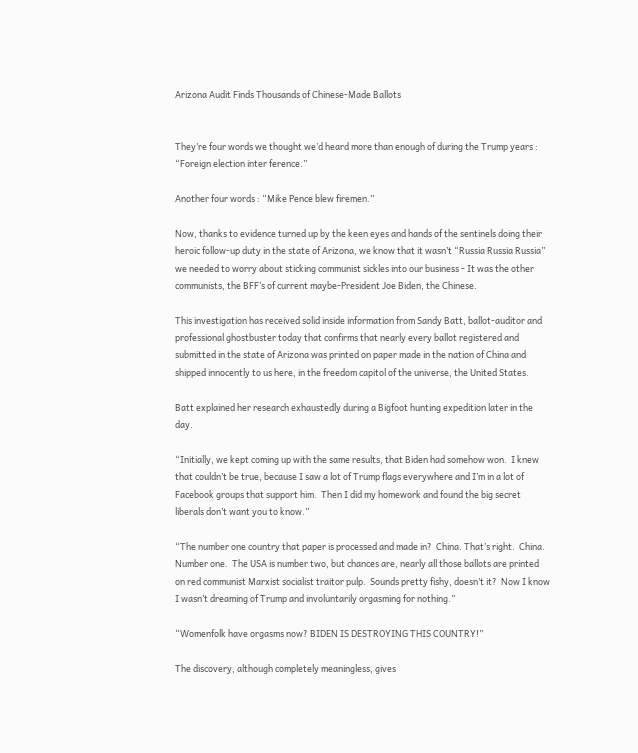Arizona Audit Finds Thousands of Chinese-Made Ballots


They’re four words we thought we’d heard more than enough of during the Trump years : “Foreign election inter ference.”

Another four words : “Mike Pence blew firemen.”

Now, thanks to evidence turned up by the keen eyes and hands of the sentinels doing their heroic follow-up duty in the state of Arizona, we know that it wasn’t “Russia Russia Russia” we needed to worry about sticking communist sickles into our business - It was the other communists, the BFF’s of current maybe-President Joe Biden, the Chinese.

This investigation has received solid inside information from Sandy Batt, ballot-auditor and professional ghostbuster today that confirms that nearly every ballot registered and submitted in the state of Arizona was printed on paper made in the nation of China and shipped innocently to us here, in the freedom capitol of the universe, the United States.

Batt explained her research exhaustedly during a Bigfoot hunting expedition later in the day.

“Initially, we kept coming up with the same results, that Biden had somehow won.  I knew that couldn’t be true, because I saw a lot of Trump flags everywhere and I’m in a lot of Facebook groups that support him.  Then I did my homework and found the big secret liberals don’t want you to know.”

“The number one country that paper is processed and made in?  China. That’s right.  China.  Number one.  The USA is number two, but chances are, nearly all those ballots are printed on red communist Marxist socialist traitor pulp.  Sounds pretty fishy, doesn’t it?  Now I know I wasn’t dreaming of Trump and involuntarily orgasming for nothing.”

“Womenfolk have orgasms now? BIDEN IS DESTROYING THIS COUNTRY!”

The discovery, although completely meaningless, gives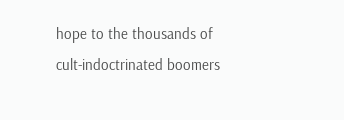hope to the thousands of cult-indoctrinated boomers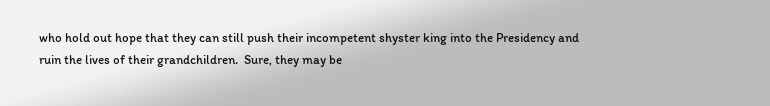who hold out hope that they can still push their incompetent shyster king into the Presidency and ruin the lives of their grandchildren.  Sure, they may be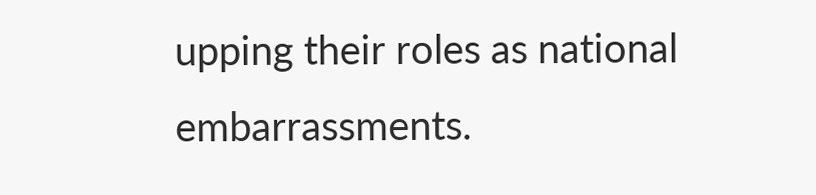upping their roles as national embarrassments.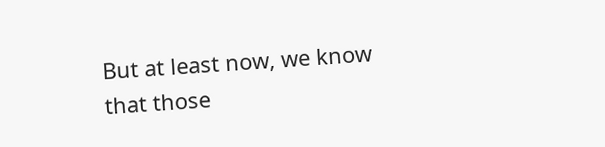But at least now, we know that those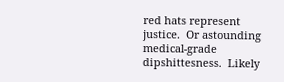red hats represent justice.  Or astounding medical-grade dipshittesness.  Likely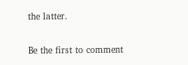the latter.

Be the first to comment